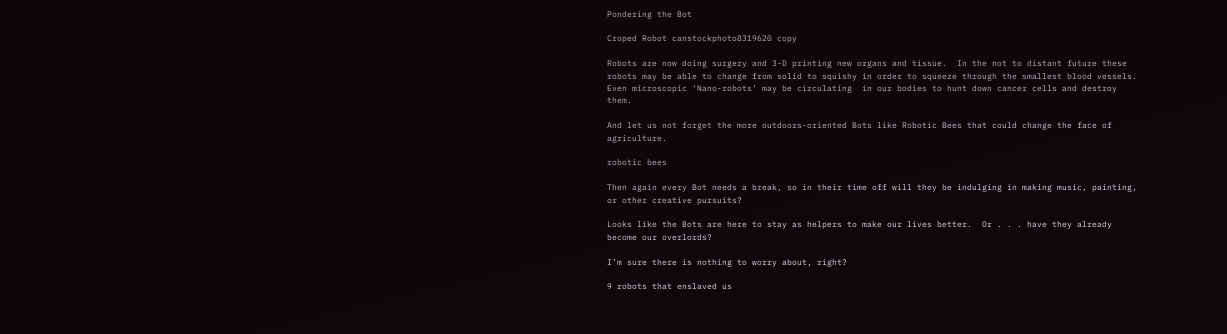Pondering the Bot

Croped Robot canstockphoto8319620 copy

Robots are now doing surgery and 3-D printing new organs and tissue.  In the not to distant future these robots may be able to change from solid to squishy in order to squeeze through the smallest blood vessels.  Even microscopic ‘Nano-robots’ may be circulating  in our bodies to hunt down cancer cells and destroy them.

And let us not forget the more outdoors-oriented Bots like Robotic Bees that could change the face of agriculture.

robotic bees

Then again every Bot needs a break, so in their time off will they be indulging in making music, painting, or other creative pursuits?

Looks like the Bots are here to stay as helpers to make our lives better.  Or . . . have they already become our overlords?

I’m sure there is nothing to worry about, right?

9 robots that enslaved us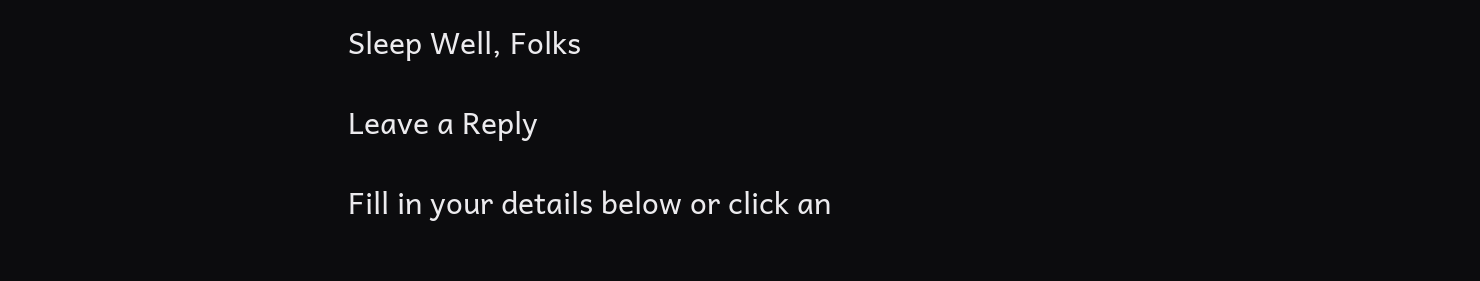Sleep Well, Folks

Leave a Reply

Fill in your details below or click an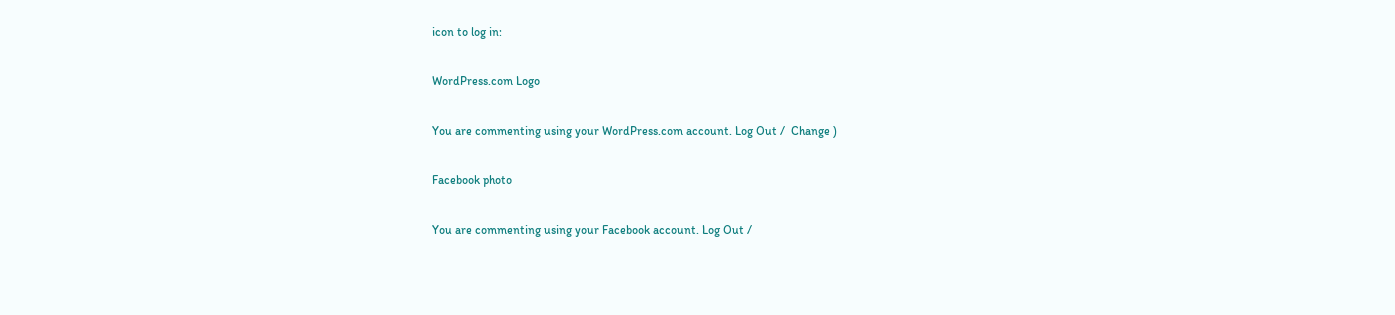icon to log in:

WordPress.com Logo

You are commenting using your WordPress.com account. Log Out /  Change )

Facebook photo

You are commenting using your Facebook account. Log Out /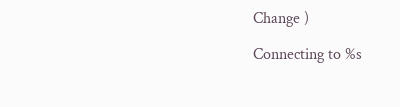Change )

Connecting to %s